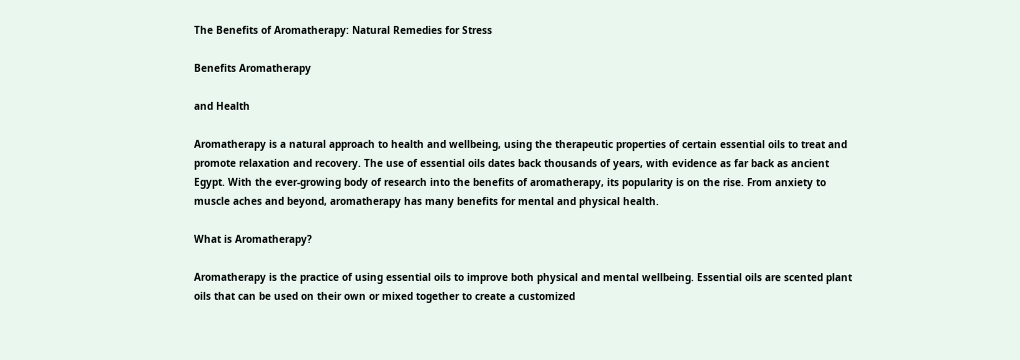The Benefits of Aromatherapy: Natural Remedies for Stress

Benefits Aromatherapy

and Health

Aromatherapy is a natural approach to health and wellbeing, using the therapeutic properties of certain essential oils to treat and promote relaxation and recovery. The use of essential oils dates back thousands of years, with evidence as far back as ancient Egypt. With the ever-growing body of research into the benefits of aromatherapy, its popularity is on the rise. From anxiety to muscle aches and beyond, aromatherapy has many benefits for mental and physical health.

What is Aromatherapy?

Aromatherapy is the practice of using essential oils to improve both physical and mental wellbeing. Essential oils are scented plant oils that can be used on their own or mixed together to create a customized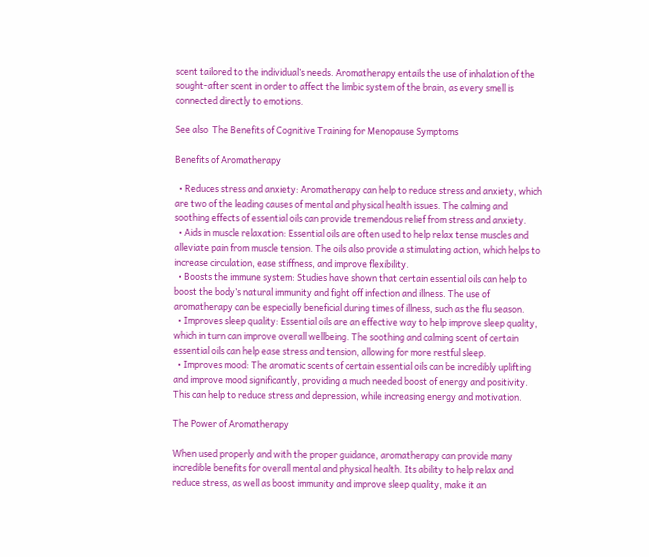scent tailored to the individual’s needs. Aromatherapy entails the use of inhalation of the sought-after scent in order to affect the limbic system of the brain, as every smell is connected directly to emotions.

See also  The Benefits of Cognitive Training for Menopause Symptoms

Benefits of Aromatherapy

  • Reduces stress and anxiety: Aromatherapy can help to reduce stress and anxiety, which are two of the leading causes of mental and physical health issues. The calming and soothing effects of essential oils can provide tremendous relief from stress and anxiety.
  • Aids in muscle relaxation: Essential oils are often used to help relax tense muscles and alleviate pain from muscle tension. The oils also provide a stimulating action, which helps to increase circulation, ease stiffness, and improve flexibility.
  • Boosts the immune system: Studies have shown that certain essential oils can help to boost the body’s natural immunity and fight off infection and illness. The use of aromatherapy can be especially beneficial during times of illness, such as the flu season.
  • Improves sleep quality: Essential oils are an effective way to help improve sleep quality, which in turn can improve overall wellbeing. The soothing and calming scent of certain essential oils can help ease stress and tension, allowing for more restful sleep.
  • Improves mood: The aromatic scents of certain essential oils can be incredibly uplifting and improve mood significantly, providing a much needed boost of energy and positivity. This can help to reduce stress and depression, while increasing energy and motivation.

The Power of Aromatherapy

When used properly and with the proper guidance, aromatherapy can provide many incredible benefits for overall mental and physical health. Its ability to help relax and reduce stress, as well as boost immunity and improve sleep quality, make it an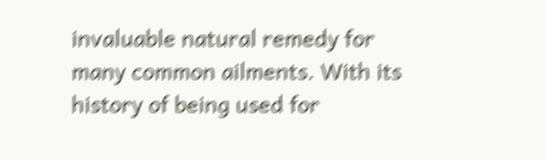invaluable natural remedy for many common ailments. With its history of being used for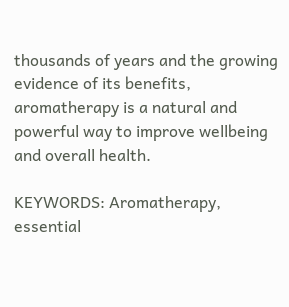thousands of years and the growing evidence of its benefits, aromatherapy is a natural and powerful way to improve wellbeing and overall health.

KEYWORDS: Aromatherapy, essential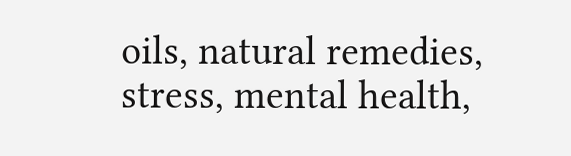oils, natural remedies, stress, mental health,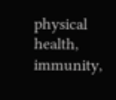physical health, immunity,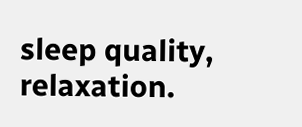sleep quality, relaxation.